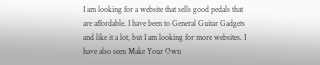I am looking for a website that sells good pedals that are affordable. I have been to General Guitar Gadgets and like it a lot, but I am looking for more websites. I have also seen Make Your Own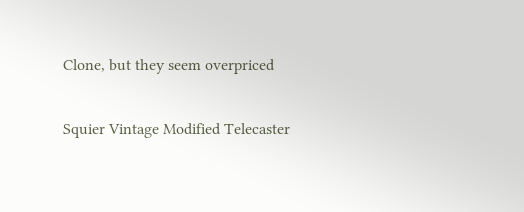Clone, but they seem overpriced

Squier Vintage Modified Telecaster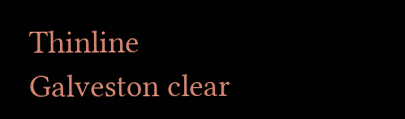Thinline
Galveston clear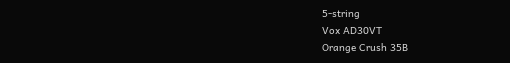5-string
Vox AD30VT
Orange Crush 35B